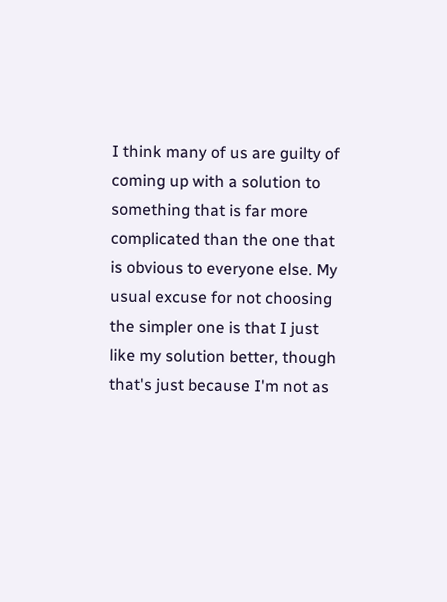I think many of us are guilty of coming up with a solution to something that is far more complicated than the one that is obvious to everyone else. My usual excuse for not choosing the simpler one is that I just like my solution better, though that's just because I'm not as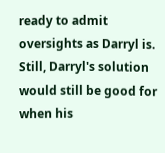ready to admit oversights as Darryl is. Still, Darryl's solution would still be good for when his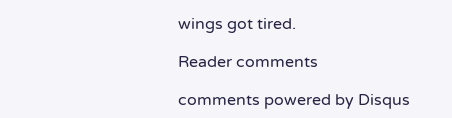wings got tired.

Reader comments

comments powered by Disqus